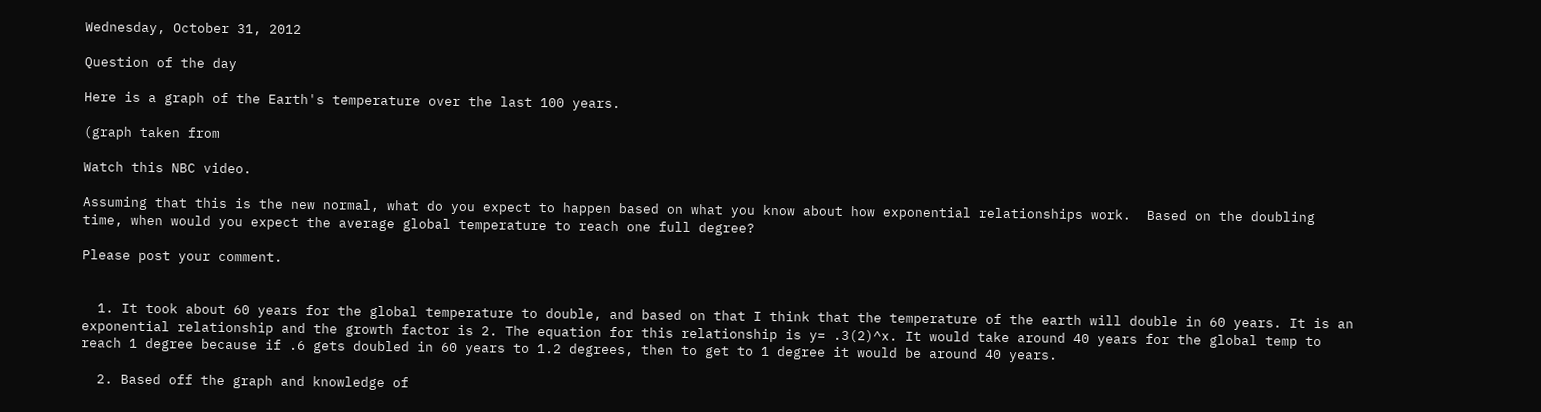Wednesday, October 31, 2012

Question of the day

Here is a graph of the Earth's temperature over the last 100 years.

(graph taken from

Watch this NBC video.

Assuming that this is the new normal, what do you expect to happen based on what you know about how exponential relationships work.  Based on the doubling time, when would you expect the average global temperature to reach one full degree?

Please post your comment.


  1. It took about 60 years for the global temperature to double, and based on that I think that the temperature of the earth will double in 60 years. It is an exponential relationship and the growth factor is 2. The equation for this relationship is y= .3(2)^x. It would take around 40 years for the global temp to reach 1 degree because if .6 gets doubled in 60 years to 1.2 degrees, then to get to 1 degree it would be around 40 years.

  2. Based off the graph and knowledge of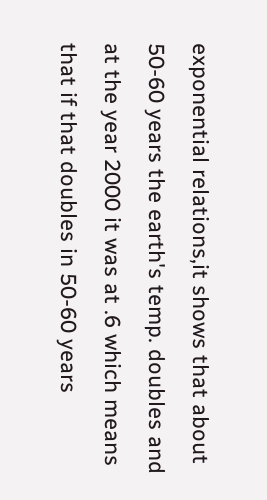exponential relations,it shows that about 50-60 years the earth's temp. doubles and at the year 2000 it was at .6 which means that if that doubles in 50-60 years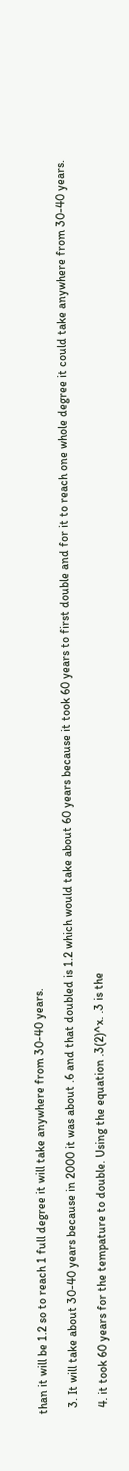than it will be 1.2 so to reach 1 full degree it will take anywhere from 30-40 years.

  3. It will take about 30-40 years because in 2000 it was about .6 and that doubled is 1.2 which would take about 60 years because it took 60 years to first double and for it to reach one whole degree it could take anywhere from 30-40 years.

  4. it took 60 years for the tempature to double. Using the equation .3(2)^x. .3 is the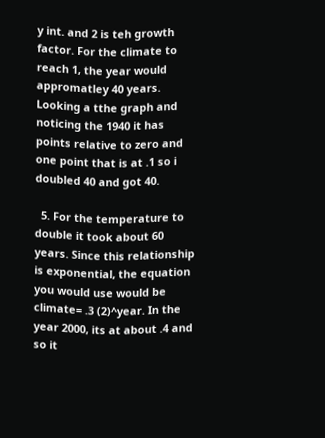y int. and 2 is teh growth factor. For the climate to reach 1, the year would appromatley 40 years. Looking a tthe graph and noticing the 1940 it has points relative to zero and one point that is at .1 so i doubled 40 and got 40.

  5. For the temperature to double it took about 60 years. Since this relationship is exponential, the equation you would use would be climate= .3 (2)^year. In the year 2000, its at about .4 and so it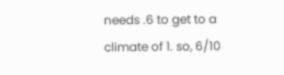needs .6 to get to a climate of 1. so, 6/10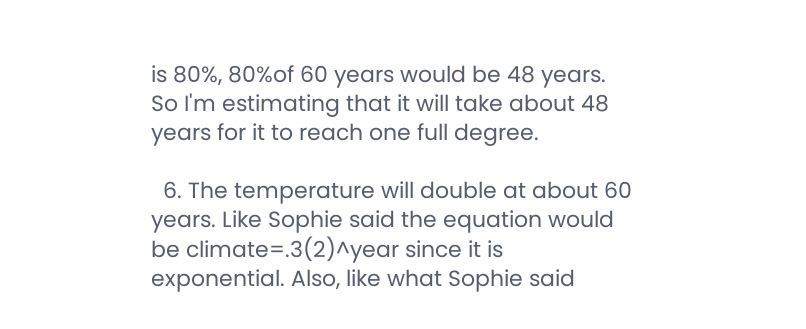is 80%, 80%of 60 years would be 48 years. So I'm estimating that it will take about 48 years for it to reach one full degree.

  6. The temperature will double at about 60 years. Like Sophie said the equation would be climate=.3(2)^year since it is exponential. Also, like what Sophie said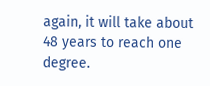again, it will take about 48 years to reach one degree.